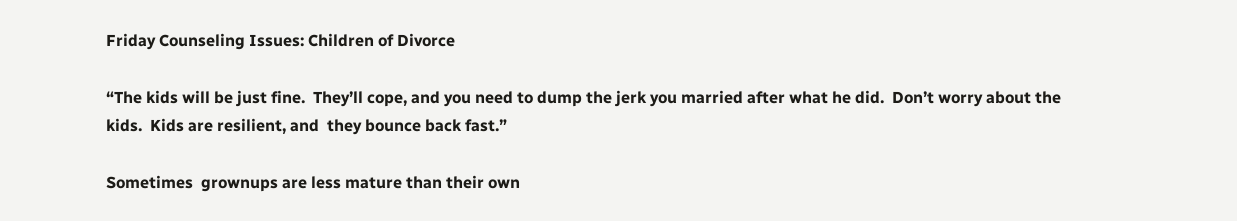Friday Counseling Issues: Children of Divorce

“The kids will be just fine.  They’ll cope, and you need to dump the jerk you married after what he did.  Don’t worry about the kids.  Kids are resilient, and  they bounce back fast.”

Sometimes  grownups are less mature than their own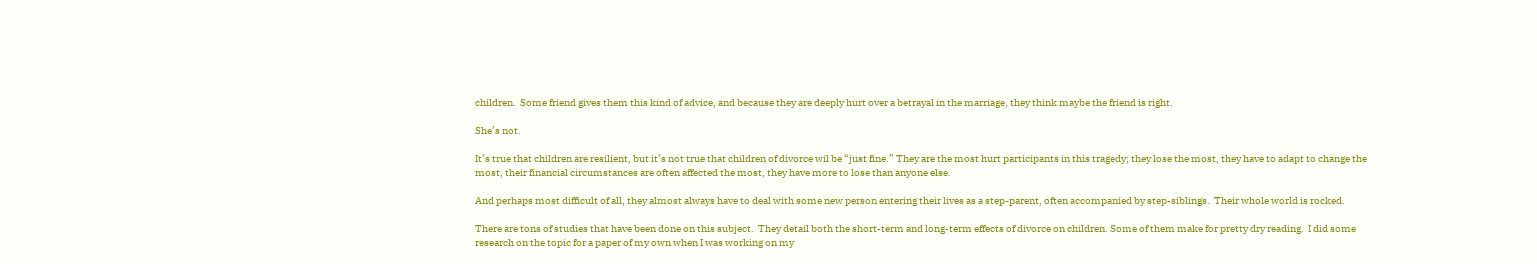children.  Some friend gives them this kind of advice, and because they are deeply hurt over a betrayal in the marriage, they think maybe the friend is right.

She’s not.

It’s true that children are resilient, but it’s not true that children of divorce wil be “just fine.” They are the most hurt participants in this tragedy; they lose the most, they have to adapt to change the most, their financial circumstances are often affected the most, they have more to lose than anyone else.

And perhaps most difficult of all, they almost always have to deal with some new person entering their lives as a step-parent, often accompanied by step-siblings.  Their whole world is rocked.

There are tons of studies that have been done on this subject.  They detail both the short-term and long-term effects of divorce on children. Some of them make for pretty dry reading.  I did some research on the topic for a paper of my own when I was working on my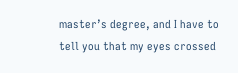master’s degree, and I have to tell you that my eyes crossed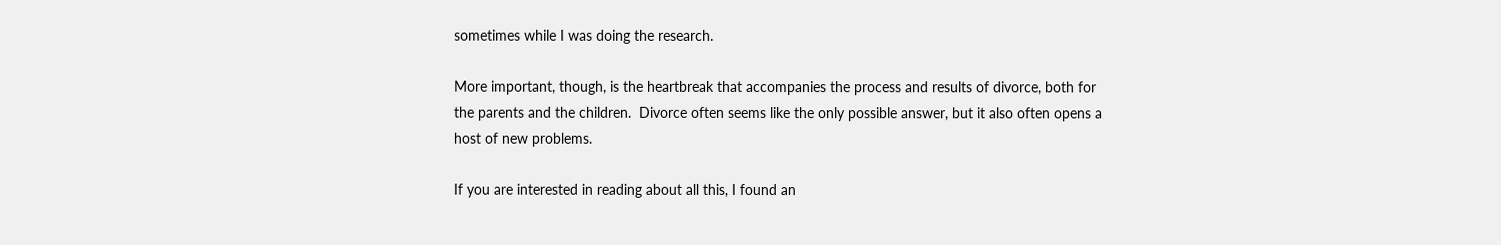sometimes while I was doing the research.

More important, though, is the heartbreak that accompanies the process and results of divorce, both for the parents and the children.  Divorce often seems like the only possible answer, but it also often opens a host of new problems.

If you are interested in reading about all this, I found an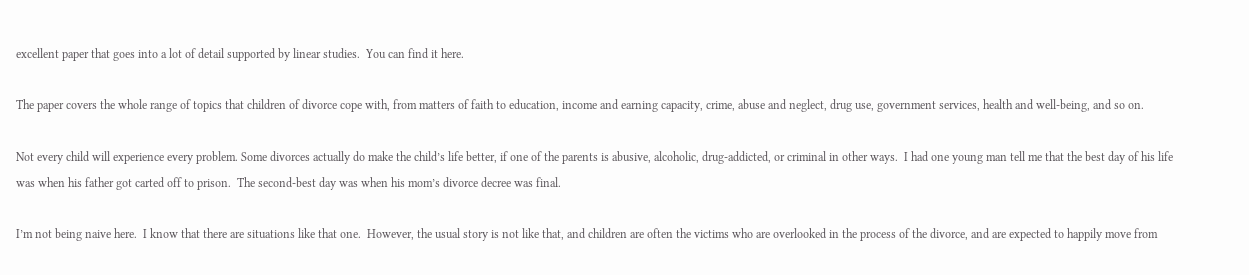excellent paper that goes into a lot of detail supported by linear studies.  You can find it here.

The paper covers the whole range of topics that children of divorce cope with, from matters of faith to education, income and earning capacity, crime, abuse and neglect, drug use, government services, health and well-being, and so on.

Not every child will experience every problem. Some divorces actually do make the child’s life better, if one of the parents is abusive, alcoholic, drug-addicted, or criminal in other ways.  I had one young man tell me that the best day of his life was when his father got carted off to prison.  The second-best day was when his mom’s divorce decree was final.

I’m not being naive here.  I know that there are situations like that one.  However, the usual story is not like that, and children are often the victims who are overlooked in the process of the divorce, and are expected to happily move from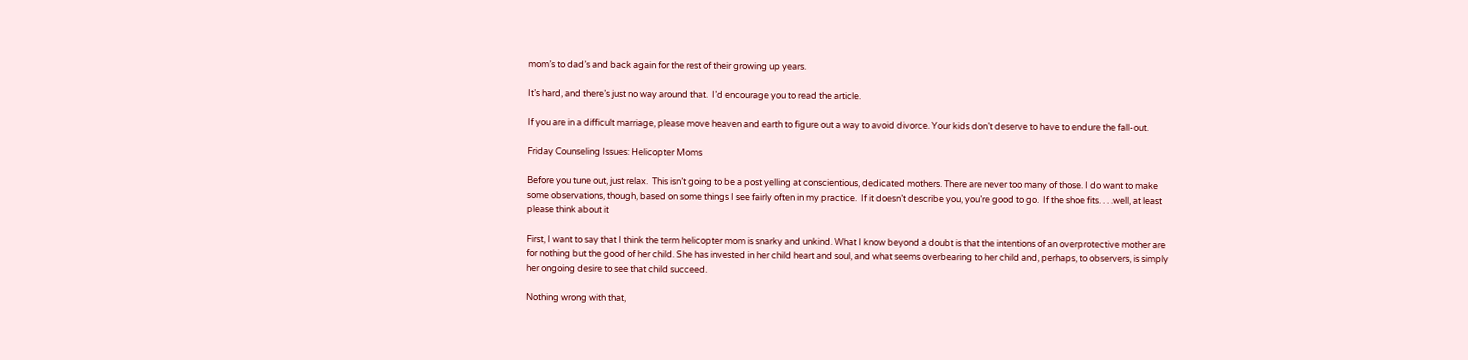mom’s to dad’s and back again for the rest of their growing up years.

It’s hard, and there’s just no way around that.  I’d encourage you to read the article.

If you are in a difficult marriage, please move heaven and earth to figure out a way to avoid divorce. Your kids don’t deserve to have to endure the fall-out.

Friday Counseling Issues: Helicopter Moms

Before you tune out, just relax.  This isn’t going to be a post yelling at conscientious, dedicated mothers. There are never too many of those. I do want to make some observations, though, based on some things I see fairly often in my practice.  If it doesn’t describe you, you’re good to go.  If the shoe fits. . . .well, at least please think about it

First, I want to say that I think the term helicopter mom is snarky and unkind. What I know beyond a doubt is that the intentions of an overprotective mother are for nothing but the good of her child. She has invested in her child heart and soul, and what seems overbearing to her child and, perhaps, to observers, is simply her ongoing desire to see that child succeed.

Nothing wrong with that,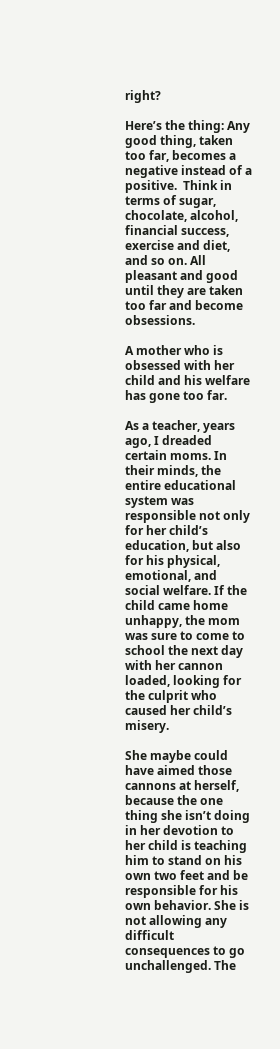right?

Here’s the thing: Any good thing, taken too far, becomes a negative instead of a positive.  Think in terms of sugar, chocolate, alcohol, financial success, exercise and diet, and so on. All pleasant and good until they are taken too far and become obsessions.

A mother who is obsessed with her child and his welfare has gone too far.

As a teacher, years ago, I dreaded certain moms. In their minds, the entire educational system was responsible not only for her child’s education, but also for his physical, emotional, and social welfare. If the child came home unhappy, the mom was sure to come to school the next day with her cannon loaded, looking for the culprit who caused her child’s misery.

She maybe could have aimed those cannons at herself, because the one thing she isn’t doing in her devotion to her child is teaching him to stand on his own two feet and be responsible for his own behavior. She is not allowing any difficult consequences to go unchallenged. The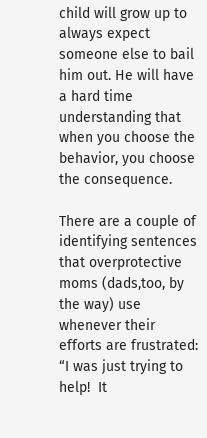child will grow up to always expect someone else to bail him out. He will have a hard time understanding that when you choose the behavior, you choose the consequence.

There are a couple of identifying sentences that overprotective moms (dads,too, by the way) use whenever their efforts are frustrated:  “I was just trying to help!  It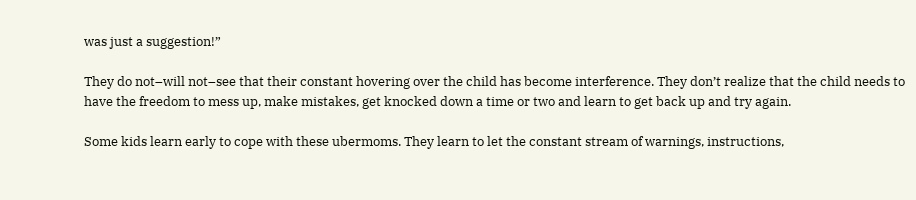was just a suggestion!”

They do not–will not–see that their constant hovering over the child has become interference. They don’t realize that the child needs to have the freedom to mess up, make mistakes, get knocked down a time or two and learn to get back up and try again.

Some kids learn early to cope with these ubermoms. They learn to let the constant stream of warnings, instructions,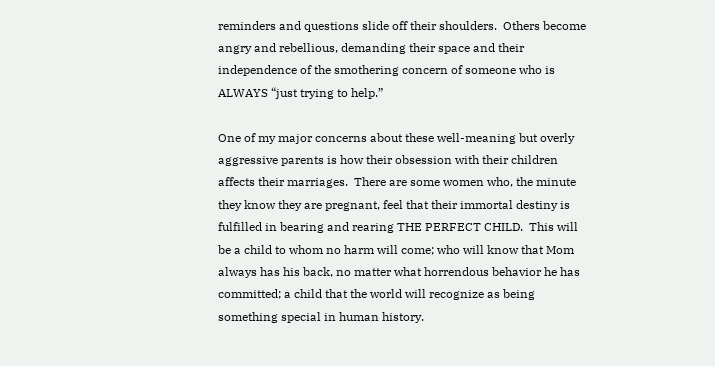reminders and questions slide off their shoulders.  Others become angry and rebellious, demanding their space and their independence of the smothering concern of someone who is ALWAYS “just trying to help.”

One of my major concerns about these well-meaning but overly aggressive parents is how their obsession with their children affects their marriages.  There are some women who, the minute they know they are pregnant, feel that their immortal destiny is fulfilled in bearing and rearing THE PERFECT CHILD.  This will be a child to whom no harm will come; who will know that Mom always has his back, no matter what horrendous behavior he has committed; a child that the world will recognize as being something special in human history.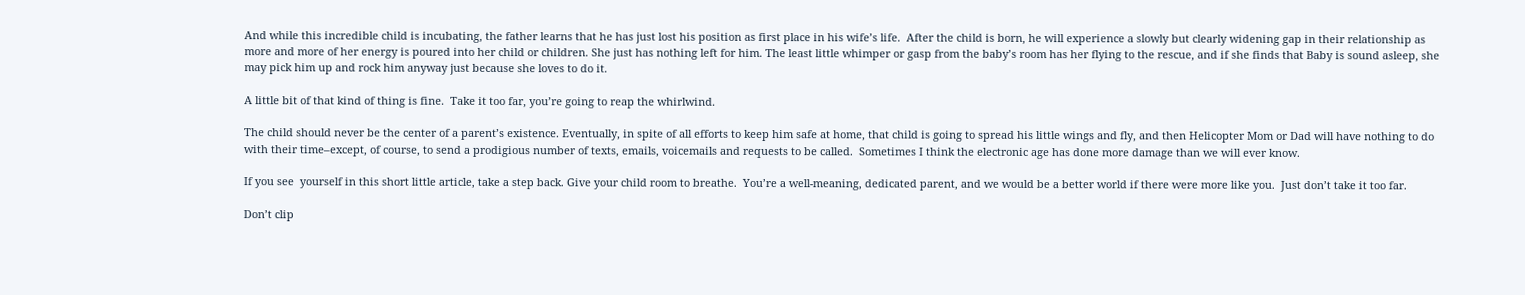And while this incredible child is incubating, the father learns that he has just lost his position as first place in his wife’s life.  After the child is born, he will experience a slowly but clearly widening gap in their relationship as more and more of her energy is poured into her child or children. She just has nothing left for him. The least little whimper or gasp from the baby’s room has her flying to the rescue, and if she finds that Baby is sound asleep, she may pick him up and rock him anyway just because she loves to do it.

A little bit of that kind of thing is fine.  Take it too far, you’re going to reap the whirlwind.

The child should never be the center of a parent’s existence. Eventually, in spite of all efforts to keep him safe at home, that child is going to spread his little wings and fly, and then Helicopter Mom or Dad will have nothing to do with their time–except, of course, to send a prodigious number of texts, emails, voicemails and requests to be called.  Sometimes I think the electronic age has done more damage than we will ever know.

If you see  yourself in this short little article, take a step back. Give your child room to breathe.  You’re a well-meaning, dedicated parent, and we would be a better world if there were more like you.  Just don’t take it too far.

Don’t clip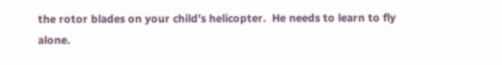the rotor blades on your child’s helicopter.  He needs to learn to fly alone.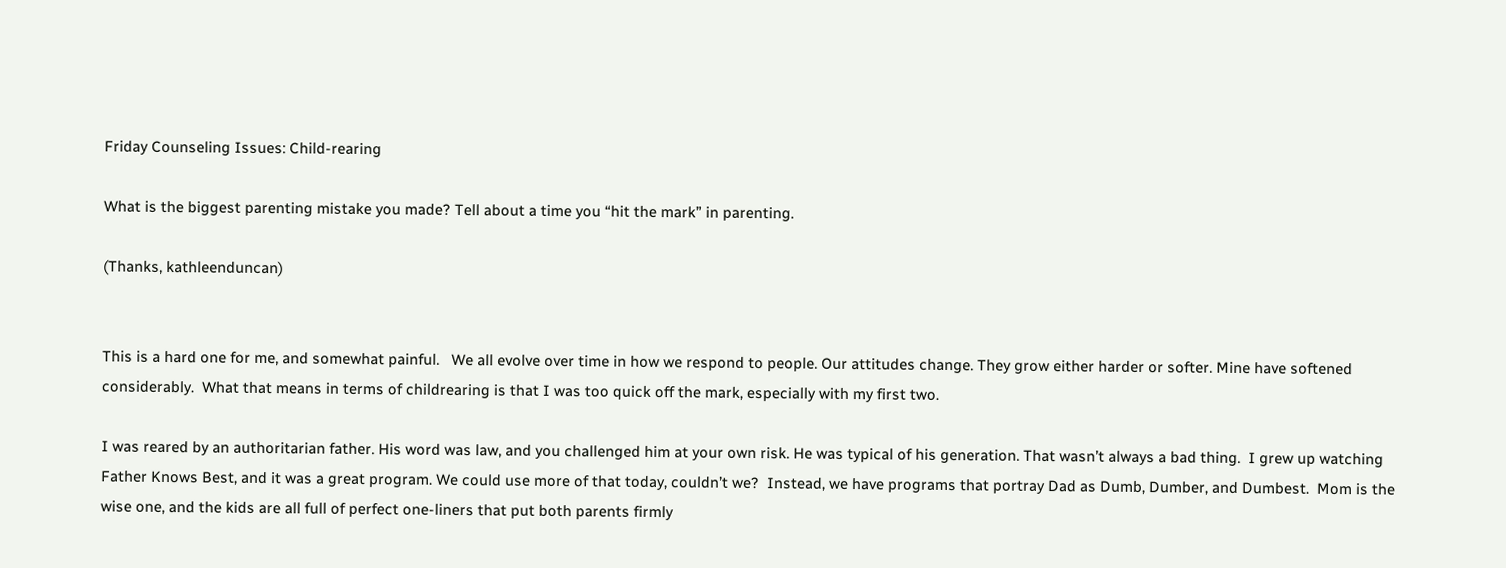Friday Counseling Issues: Child-rearing

What is the biggest parenting mistake you made? Tell about a time you “hit the mark” in parenting.

(Thanks, kathleenduncan)


This is a hard one for me, and somewhat painful.   We all evolve over time in how we respond to people. Our attitudes change. They grow either harder or softer. Mine have softened considerably.  What that means in terms of childrearing is that I was too quick off the mark, especially with my first two.

I was reared by an authoritarian father. His word was law, and you challenged him at your own risk. He was typical of his generation. That wasn’t always a bad thing.  I grew up watching Father Knows Best, and it was a great program. We could use more of that today, couldn’t we?  Instead, we have programs that portray Dad as Dumb, Dumber, and Dumbest.  Mom is the wise one, and the kids are all full of perfect one-liners that put both parents firmly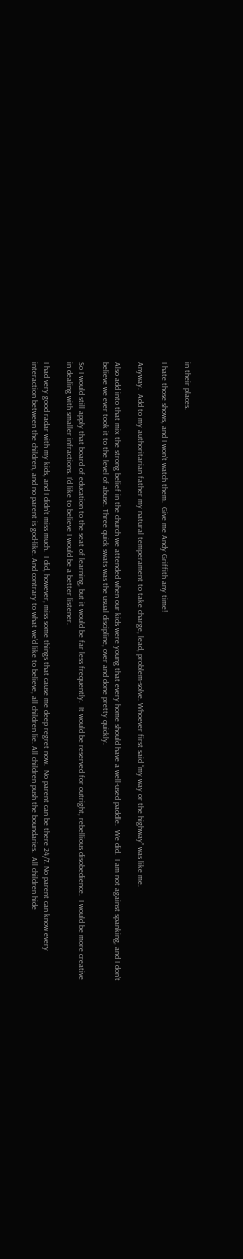in their places.

I hate those shows, and I won’t watch them.  Give me Andy Griffith any time!

Anyway.  Add to my authoritarian father my natural temperament to take charge, lead, problem-solve. Whoever first said “my way or the highway” was like me.

Also add into that mix the strong belief in the church we attended when our kids were young that every home should have a well-used paddle.  We did.  I am not against spanking, and I don’t believe we ever took it to the level of abuse. Three quick swats was the usual discipline, over and done pretty quickly.

So I would still apply that board of education to the seat of learning, but it would be far less frequently.  It would be reserved for outright, rebellious disobedience.  I would be more creative in dealing with smaller infractions. I’d like to believe I would be a better listener.

I had very good radar with my kids, and I didn’t miss much.  I did, however, miss some things that cause me deep regret now.  No parent can be there 24/7. No parent can know every interaction between the children, and no parent is god-like. And contrary to what we’d like to believe, all children lie. All children push the boundaries.  All children hide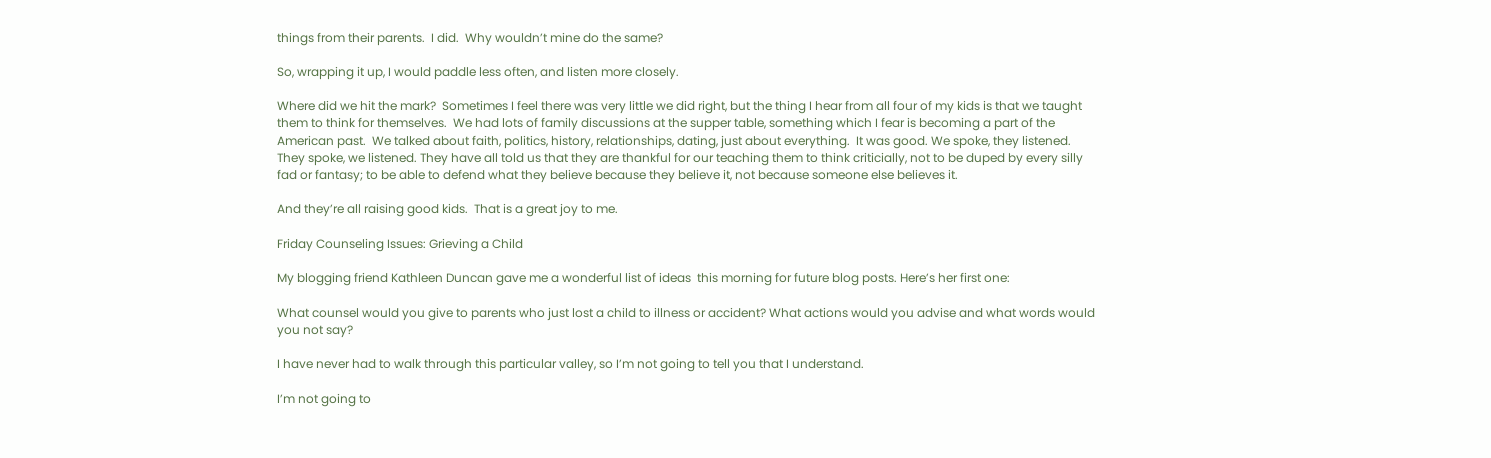things from their parents.  I did.  Why wouldn’t mine do the same?

So, wrapping it up, I would paddle less often, and listen more closely.

Where did we hit the mark?  Sometimes I feel there was very little we did right, but the thing I hear from all four of my kids is that we taught them to think for themselves.  We had lots of family discussions at the supper table, something which I fear is becoming a part of the American past.  We talked about faith, politics, history, relationships, dating, just about everything.  It was good. We spoke, they listened.  They spoke, we listened. They have all told us that they are thankful for our teaching them to think criticially, not to be duped by every silly fad or fantasy; to be able to defend what they believe because they believe it, not because someone else believes it.

And they’re all raising good kids.  That is a great joy to me.

Friday Counseling Issues: Grieving a Child

My blogging friend Kathleen Duncan gave me a wonderful list of ideas  this morning for future blog posts. Here’s her first one:

What counsel would you give to parents who just lost a child to illness or accident? What actions would you advise and what words would you not say?

I have never had to walk through this particular valley, so I’m not going to tell you that I understand.

I’m not going to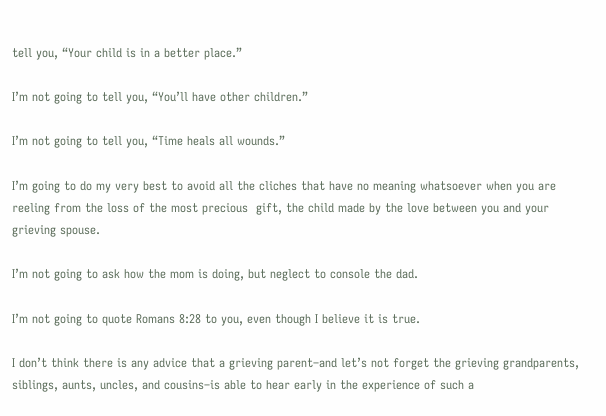tell you, “Your child is in a better place.”

I’m not going to tell you, “You’ll have other children.”

I’m not going to tell you, “Time heals all wounds.”

I’m going to do my very best to avoid all the cliches that have no meaning whatsoever when you are reeling from the loss of the most precious  gift, the child made by the love between you and your grieving spouse.

I’m not going to ask how the mom is doing, but neglect to console the dad.

I’m not going to quote Romans 8:28 to you, even though I believe it is true.

I don’t think there is any advice that a grieving parent–and let’s not forget the grieving grandparents, siblings, aunts, uncles, and cousins–is able to hear early in the experience of such a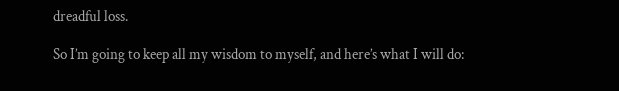dreadful loss.

So I’m going to keep all my wisdom to myself, and here’s what I will do: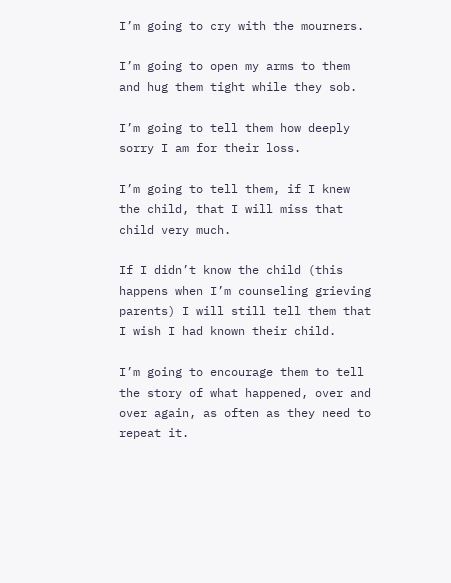I’m going to cry with the mourners.

I’m going to open my arms to them and hug them tight while they sob.

I’m going to tell them how deeply sorry I am for their loss.

I’m going to tell them, if I knew the child, that I will miss that child very much.

If I didn’t know the child (this happens when I’m counseling grieving parents) I will still tell them that I wish I had known their child.

I’m going to encourage them to tell the story of what happened, over and over again, as often as they need to repeat it.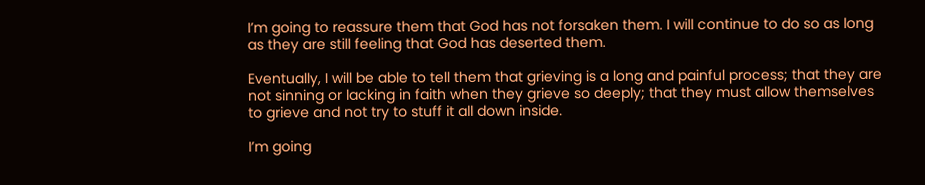I’m going to reassure them that God has not forsaken them. I will continue to do so as long as they are still feeling that God has deserted them.

Eventually, I will be able to tell them that grieving is a long and painful process; that they are not sinning or lacking in faith when they grieve so deeply; that they must allow themselves to grieve and not try to stuff it all down inside.

I’m going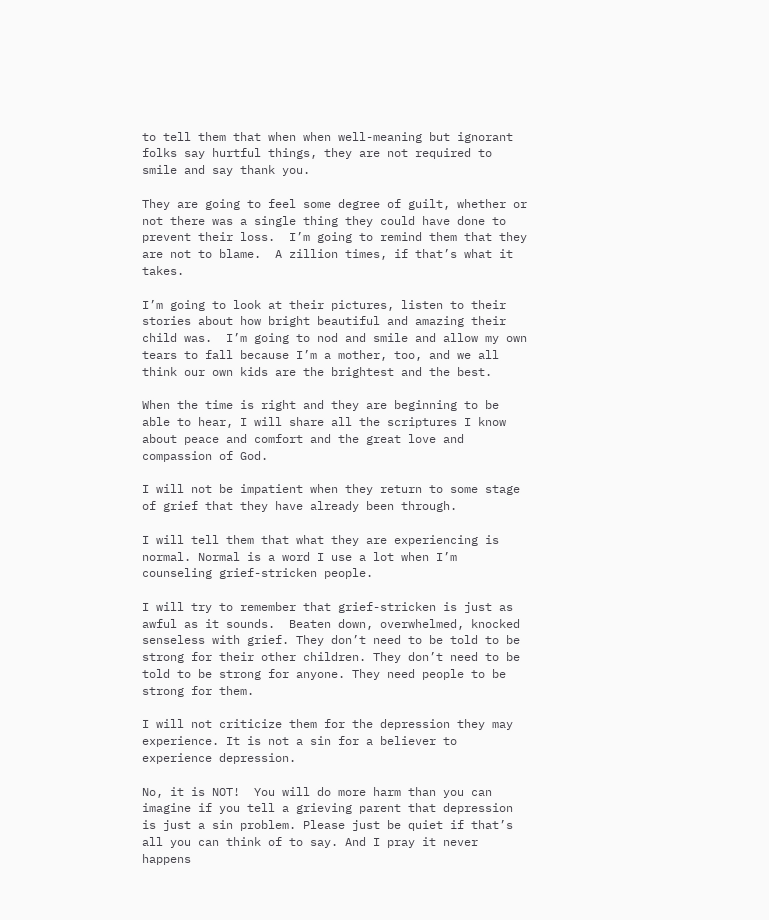to tell them that when when well-meaning but ignorant folks say hurtful things, they are not required to smile and say thank you.

They are going to feel some degree of guilt, whether or not there was a single thing they could have done to prevent their loss.  I’m going to remind them that they are not to blame.  A zillion times, if that’s what it takes.

I’m going to look at their pictures, listen to their stories about how bright beautiful and amazing their child was.  I’m going to nod and smile and allow my own tears to fall because I’m a mother, too, and we all think our own kids are the brightest and the best.

When the time is right and they are beginning to be able to hear, I will share all the scriptures I know about peace and comfort and the great love and compassion of God.

I will not be impatient when they return to some stage of grief that they have already been through.

I will tell them that what they are experiencing is normal. Normal is a word I use a lot when I’m counseling grief-stricken people.

I will try to remember that grief-stricken is just as awful as it sounds.  Beaten down, overwhelmed, knocked senseless with grief. They don’t need to be told to be strong for their other children. They don’t need to be told to be strong for anyone. They need people to be strong for them.

I will not criticize them for the depression they may experience. It is not a sin for a believer to experience depression.

No, it is NOT!  You will do more harm than you can imagine if you tell a grieving parent that depression is just a sin problem. Please just be quiet if that’s all you can think of to say. And I pray it never happens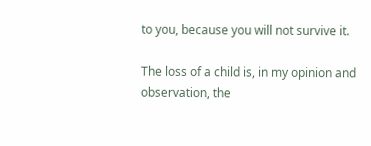to you, because you will not survive it.

The loss of a child is, in my opinion and observation, the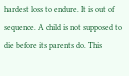hardest loss to endure. It is out of sequence. A child is not supposed to die before its parents do. This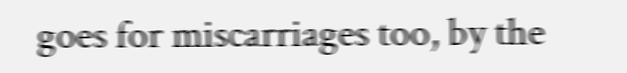goes for miscarriages too, by the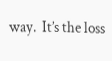way.  It’s the loss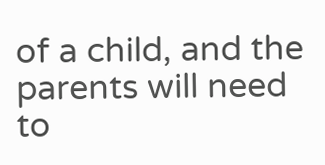of a child, and the parents will need to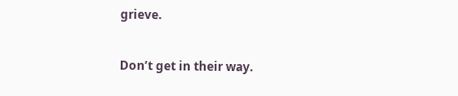grieve.

Don’t get in their way.